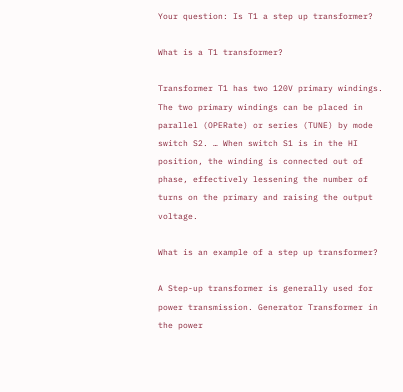Your question: Is T1 a step up transformer?

What is a T1 transformer?

Transformer T1 has two 120V primary windings. The two primary windings can be placed in parallel (OPERate) or series (TUNE) by mode switch S2. … When switch S1 is in the HI position, the winding is connected out of phase, effectively lessening the number of turns on the primary and raising the output voltage.

What is an example of a step up transformer?

A Step-up transformer is generally used for power transmission. Generator Transformer in the power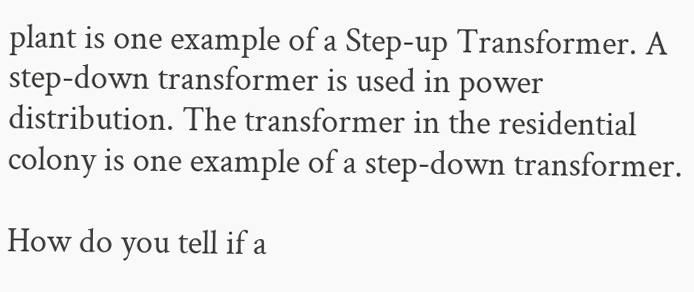plant is one example of a Step-up Transformer. A step-down transformer is used in power distribution. The transformer in the residential colony is one example of a step-down transformer.

How do you tell if a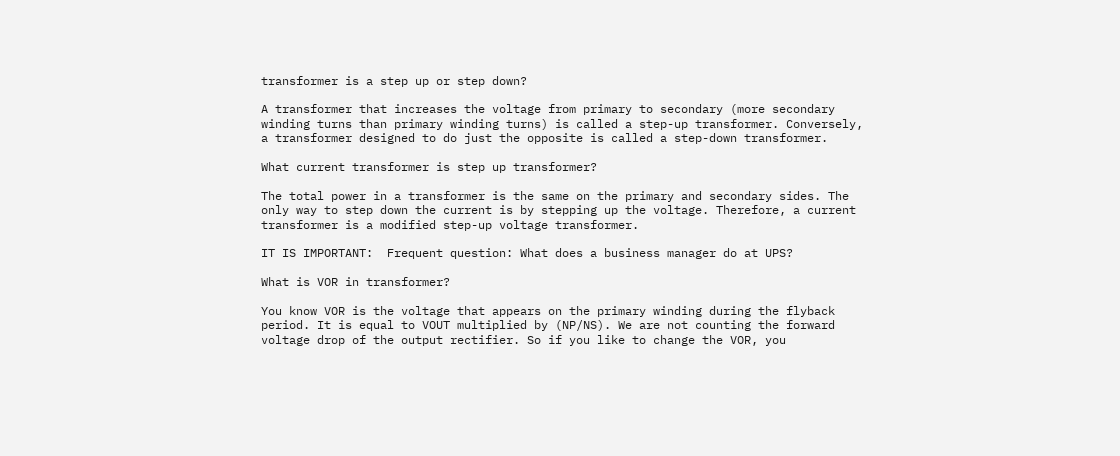transformer is a step up or step down?

A transformer that increases the voltage from primary to secondary (more secondary winding turns than primary winding turns) is called a step-up transformer. Conversely, a transformer designed to do just the opposite is called a step-down transformer.

What current transformer is step up transformer?

The total power in a transformer is the same on the primary and secondary sides. The only way to step down the current is by stepping up the voltage. Therefore, a current transformer is a modified step-up voltage transformer.

IT IS IMPORTANT:  Frequent question: What does a business manager do at UPS?

What is VOR in transformer?

You know VOR is the voltage that appears on the primary winding during the flyback period. It is equal to VOUT multiplied by (NP/NS). We are not counting the forward voltage drop of the output rectifier. So if you like to change the VOR, you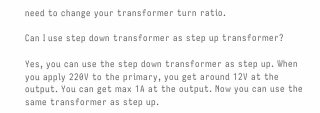need to change your transformer turn ratio.

Can I use step down transformer as step up transformer?

Yes, you can use the step down transformer as step up. When you apply 220V to the primary, you get around 12V at the output. You can get max 1A at the output. Now you can use the same transformer as step up.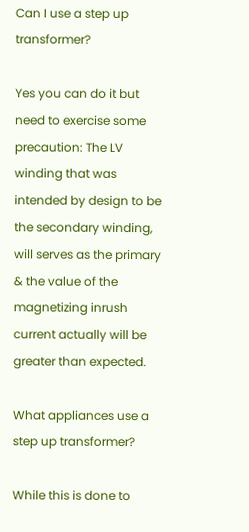Can I use a step up transformer?

Yes you can do it but need to exercise some precaution: The LV winding that was intended by design to be the secondary winding, will serves as the primary & the value of the magnetizing inrush current actually will be greater than expected.

What appliances use a step up transformer?

While this is done to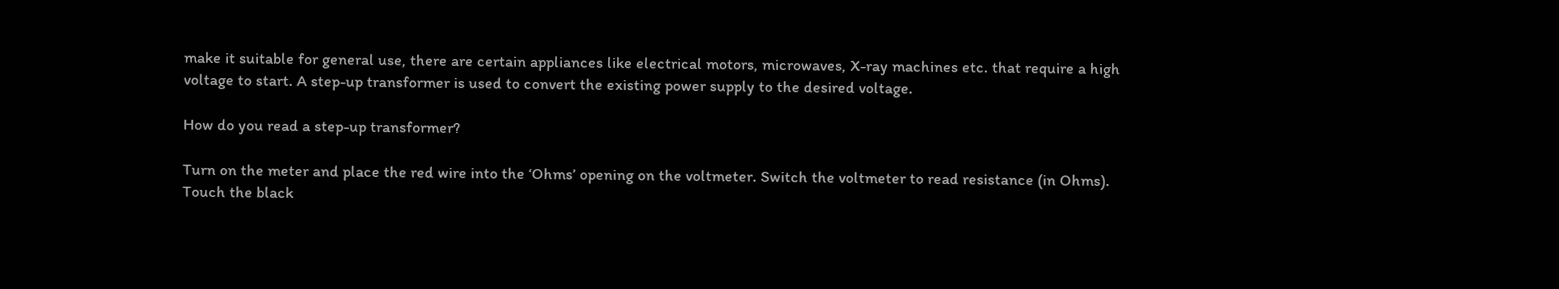make it suitable for general use, there are certain appliances like electrical motors, microwaves, X-ray machines etc. that require a high voltage to start. A step-up transformer is used to convert the existing power supply to the desired voltage.

How do you read a step-up transformer?

Turn on the meter and place the red wire into the ‘Ohms’ opening on the voltmeter. Switch the voltmeter to read resistance (in Ohms). Touch the black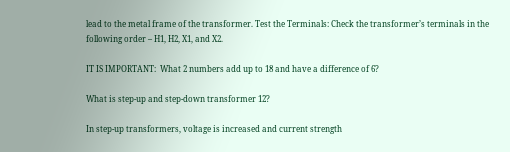lead to the metal frame of the transformer. Test the Terminals: Check the transformer’s terminals in the following order – H1, H2, X1, and X2.

IT IS IMPORTANT:  What 2 numbers add up to 18 and have a difference of 6?

What is step-up and step-down transformer 12?

In step-up transformers, voltage is increased and current strength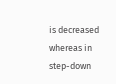is decreased whereas in step-down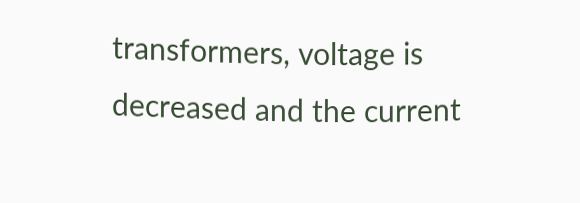transformers, voltage is decreased and the current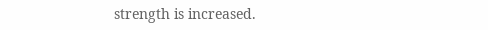strength is increased.